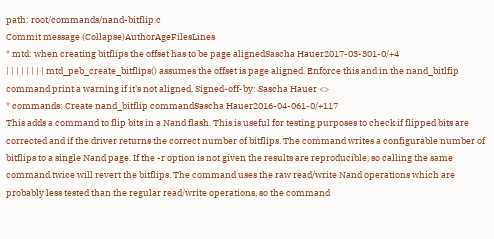path: root/commands/nand-bitflip.c
Commit message (Collapse)AuthorAgeFilesLines
* mtd: when creating bitflips the offset has to be page alignedSascha Hauer2017-03-301-0/+4
| | | | | | | | mtd_peb_create_bitflips() assumes the offset is page aligned. Enforce this and in the nand_bitlfip command print a warning if it's not aligned. Signed-off-by: Sascha Hauer <>
* commands: Create nand_bitflip commandSascha Hauer2016-04-061-0/+117
This adds a command to flip bits in a Nand flash. This is useful for testing purposes to check if flipped bits are corrected and if the driver returns the correct number of bitflips. The command writes a configurable number of bitflips to a single Nand page. If the -r option is not given the results are reproducible, so calling the same command twice will revert the bitflips. The command uses the raw read/write Nand operations which are probably less tested than the regular read/write operations, so the command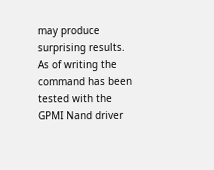may produce surprising results. As of writing the command has been tested with the GPMI Nand driver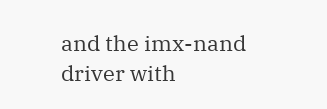and the imx-nand driver with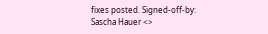fixes posted. Signed-off-by: Sascha Hauer <>